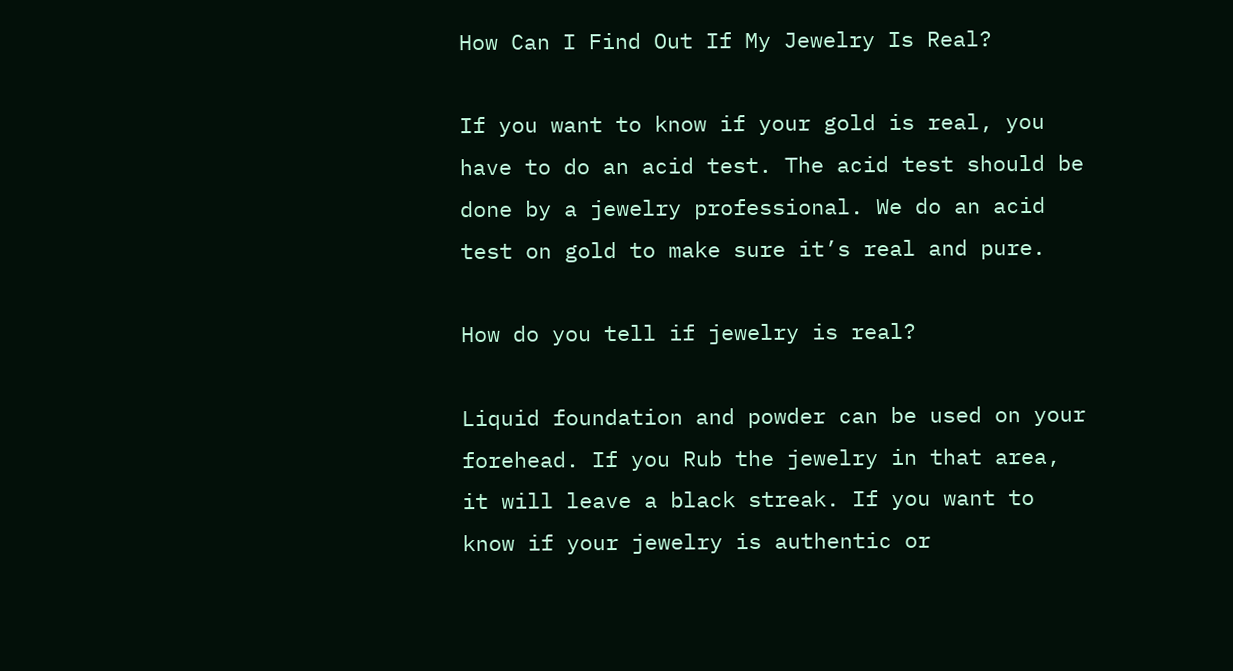How Can I Find Out If My Jewelry Is Real?

If you want to know if your gold is real, you have to do an acid test. The acid test should be done by a jewelry professional. We do an acid test on gold to make sure it’s real and pure.

How do you tell if jewelry is real?

Liquid foundation and powder can be used on your forehead. If you Rub the jewelry in that area, it will leave a black streak. If you want to know if your jewelry is authentic or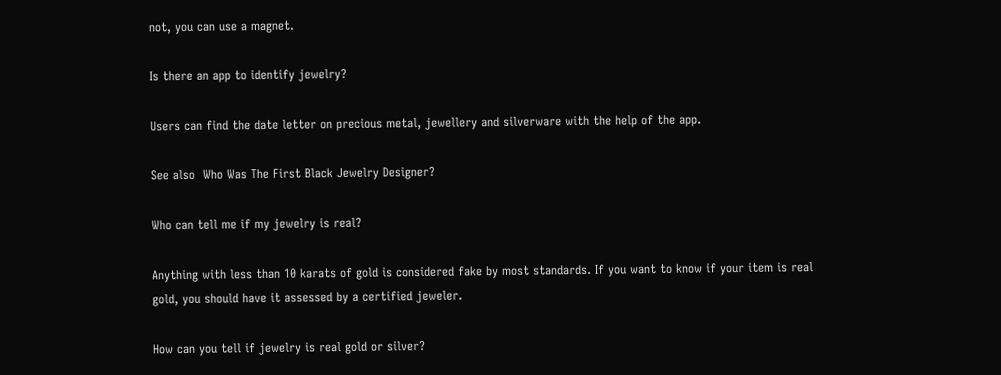not, you can use a magnet.

Is there an app to identify jewelry?

Users can find the date letter on precious metal, jewellery and silverware with the help of the app.

See also  Who Was The First Black Jewelry Designer?

Who can tell me if my jewelry is real?

Anything with less than 10 karats of gold is considered fake by most standards. If you want to know if your item is real gold, you should have it assessed by a certified jeweler.

How can you tell if jewelry is real gold or silver?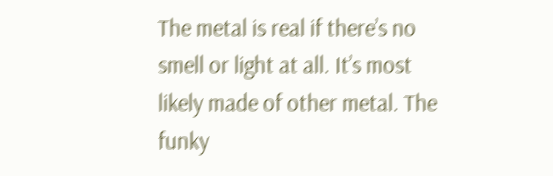The metal is real if there’s no smell or light at all. It’s most likely made of other metal. The funky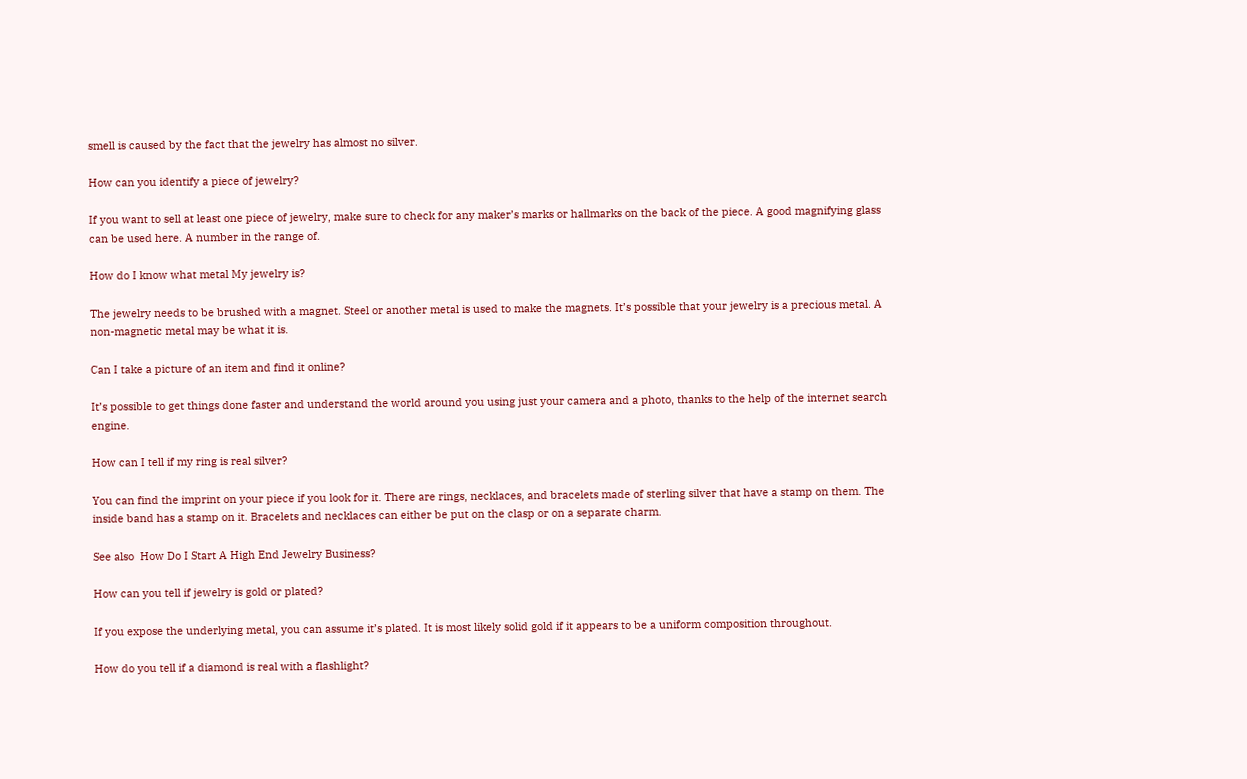smell is caused by the fact that the jewelry has almost no silver.

How can you identify a piece of jewelry?

If you want to sell at least one piece of jewelry, make sure to check for any maker’s marks or hallmarks on the back of the piece. A good magnifying glass can be used here. A number in the range of.

How do I know what metal My jewelry is?

The jewelry needs to be brushed with a magnet. Steel or another metal is used to make the magnets. It’s possible that your jewelry is a precious metal. A non-magnetic metal may be what it is.

Can I take a picture of an item and find it online?

It’s possible to get things done faster and understand the world around you using just your camera and a photo, thanks to the help of the internet search engine.

How can I tell if my ring is real silver?

You can find the imprint on your piece if you look for it. There are rings, necklaces, and bracelets made of sterling silver that have a stamp on them. The inside band has a stamp on it. Bracelets and necklaces can either be put on the clasp or on a separate charm.

See also  How Do I Start A High End Jewelry Business?

How can you tell if jewelry is gold or plated?

If you expose the underlying metal, you can assume it’s plated. It is most likely solid gold if it appears to be a uniform composition throughout.

How do you tell if a diamond is real with a flashlight?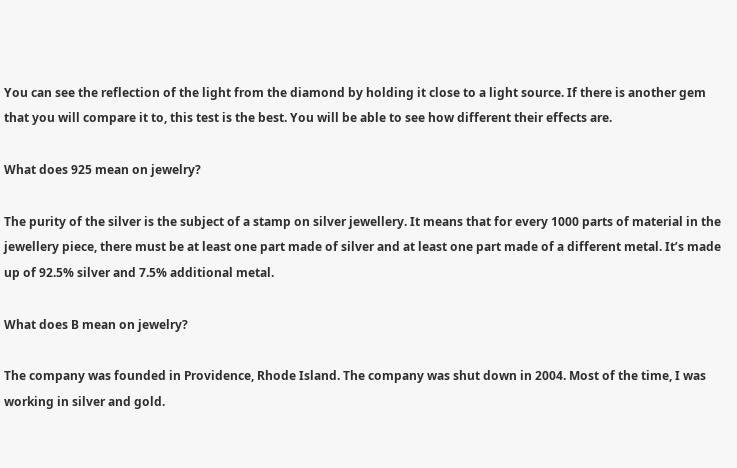You can see the reflection of the light from the diamond by holding it close to a light source. If there is another gem that you will compare it to, this test is the best. You will be able to see how different their effects are.

What does 925 mean on jewelry?

The purity of the silver is the subject of a stamp on silver jewellery. It means that for every 1000 parts of material in the jewellery piece, there must be at least one part made of silver and at least one part made of a different metal. It’s made up of 92.5% silver and 7.5% additional metal.

What does B mean on jewelry?

The company was founded in Providence, Rhode Island. The company was shut down in 2004. Most of the time, I was working in silver and gold.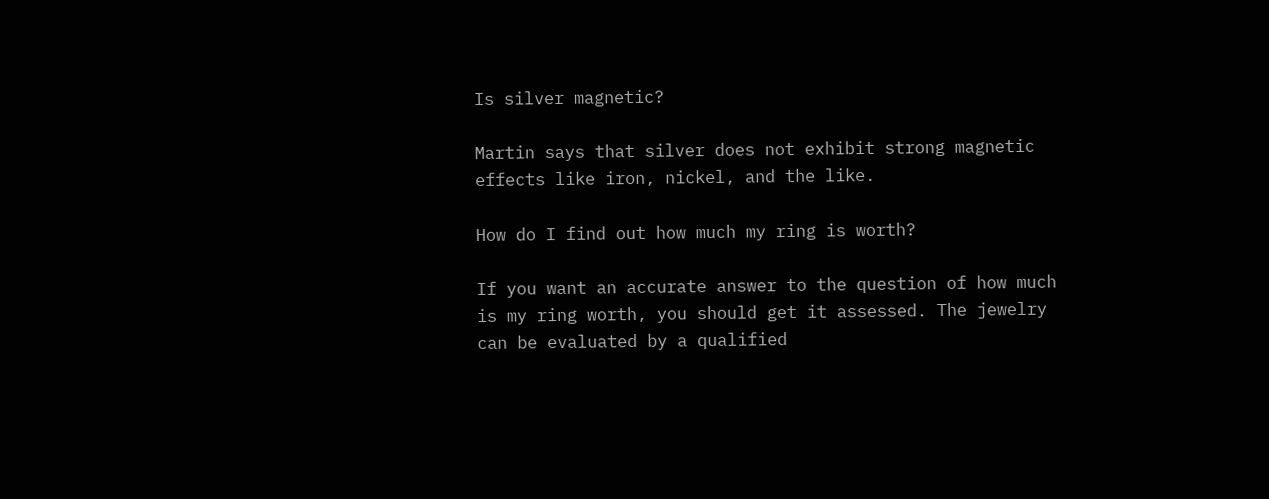Is silver magnetic?

Martin says that silver does not exhibit strong magnetic effects like iron, nickel, and the like.

How do I find out how much my ring is worth?

If you want an accurate answer to the question of how much is my ring worth, you should get it assessed. The jewelry can be evaluated by a qualified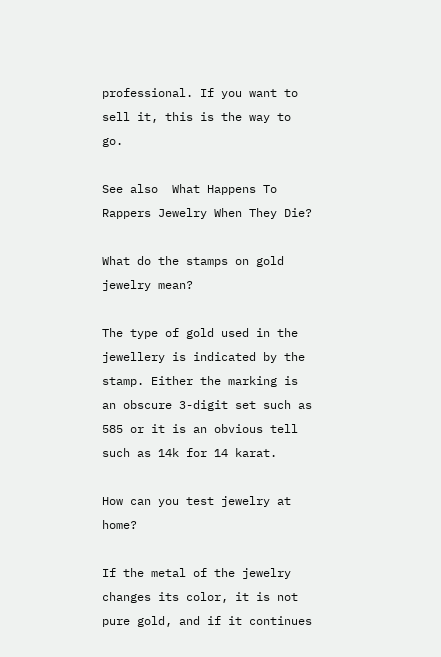professional. If you want to sell it, this is the way to go.

See also  What Happens To Rappers Jewelry When They Die?

What do the stamps on gold jewelry mean?

The type of gold used in the jewellery is indicated by the stamp. Either the marking is an obscure 3-digit set such as 585 or it is an obvious tell such as 14k for 14 karat.

How can you test jewelry at home?

If the metal of the jewelry changes its color, it is not pure gold, and if it continues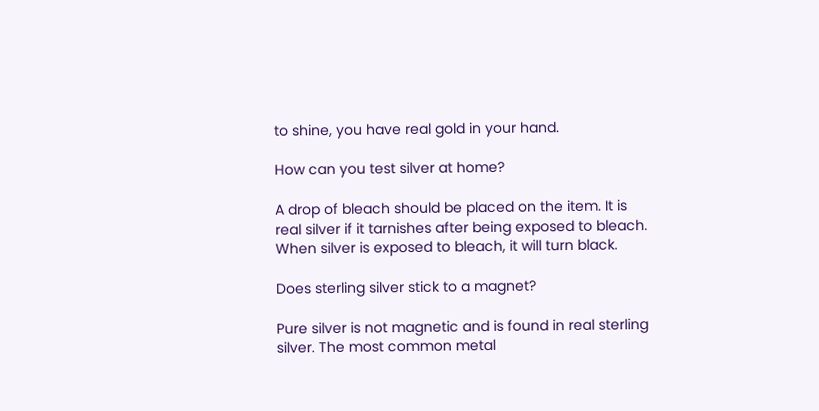to shine, you have real gold in your hand.

How can you test silver at home?

A drop of bleach should be placed on the item. It is real silver if it tarnishes after being exposed to bleach. When silver is exposed to bleach, it will turn black.

Does sterling silver stick to a magnet?

Pure silver is not magnetic and is found in real sterling silver. The most common metal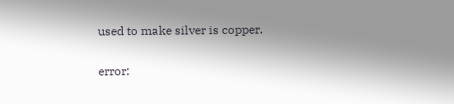used to make silver is copper.

error: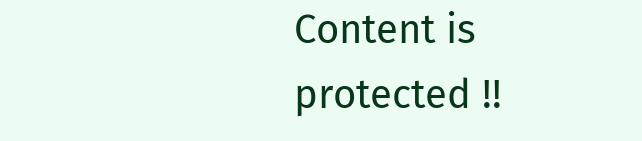Content is protected !!